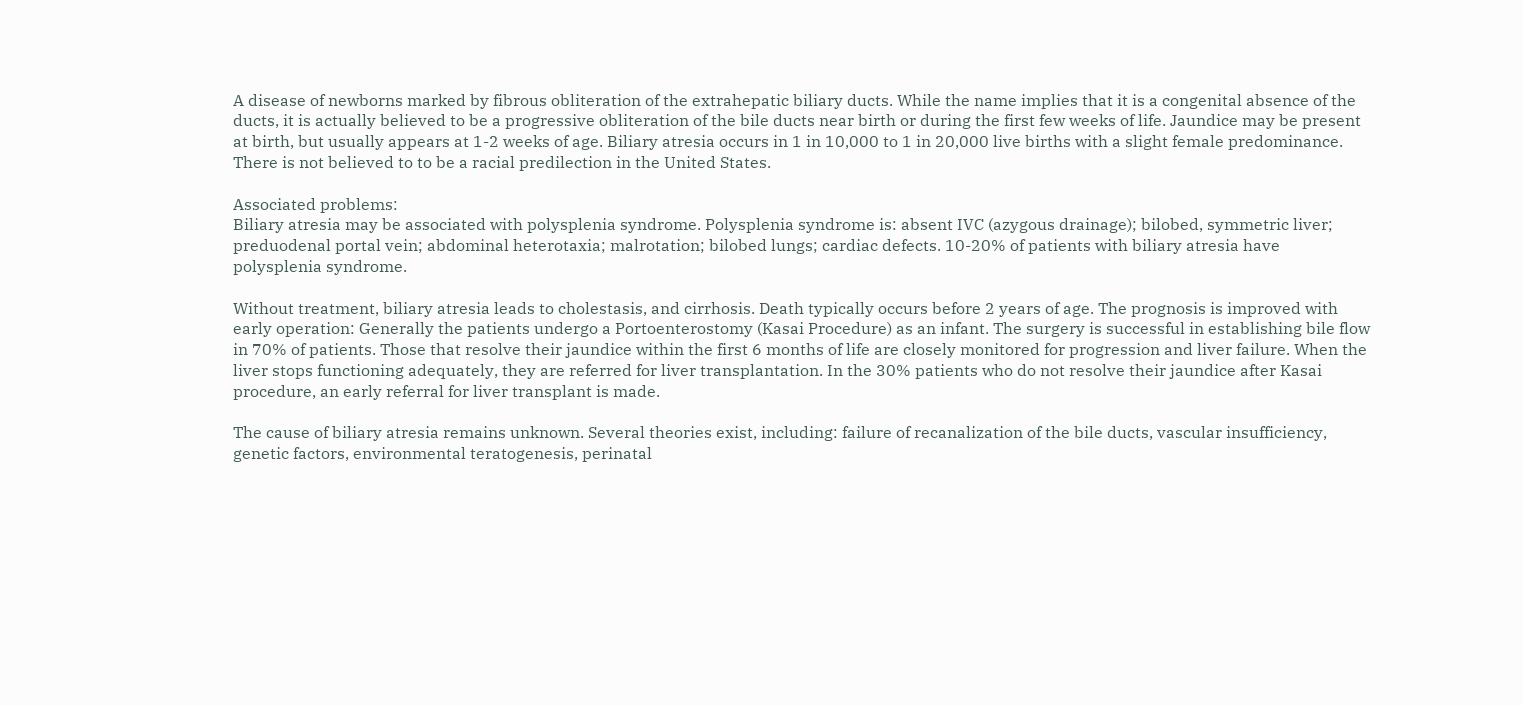A disease of newborns marked by fibrous obliteration of the extrahepatic biliary ducts. While the name implies that it is a congenital absence of the ducts, it is actually believed to be a progressive obliteration of the bile ducts near birth or during the first few weeks of life. Jaundice may be present at birth, but usually appears at 1-2 weeks of age. Biliary atresia occurs in 1 in 10,000 to 1 in 20,000 live births with a slight female predominance. There is not believed to to be a racial predilection in the United States.

Associated problems:
Biliary atresia may be associated with polysplenia syndrome. Polysplenia syndrome is: absent IVC (azygous drainage); bilobed, symmetric liver; preduodenal portal vein; abdominal heterotaxia; malrotation; bilobed lungs; cardiac defects. 10-20% of patients with biliary atresia have polysplenia syndrome.

Without treatment, biliary atresia leads to cholestasis, and cirrhosis. Death typically occurs before 2 years of age. The prognosis is improved with early operation: Generally the patients undergo a Portoenterostomy (Kasai Procedure) as an infant. The surgery is successful in establishing bile flow in 70% of patients. Those that resolve their jaundice within the first 6 months of life are closely monitored for progression and liver failure. When the liver stops functioning adequately, they are referred for liver transplantation. In the 30% patients who do not resolve their jaundice after Kasai procedure, an early referral for liver transplant is made.

The cause of biliary atresia remains unknown. Several theories exist, including: failure of recanalization of the bile ducts, vascular insufficiency, genetic factors, environmental teratogenesis, perinatal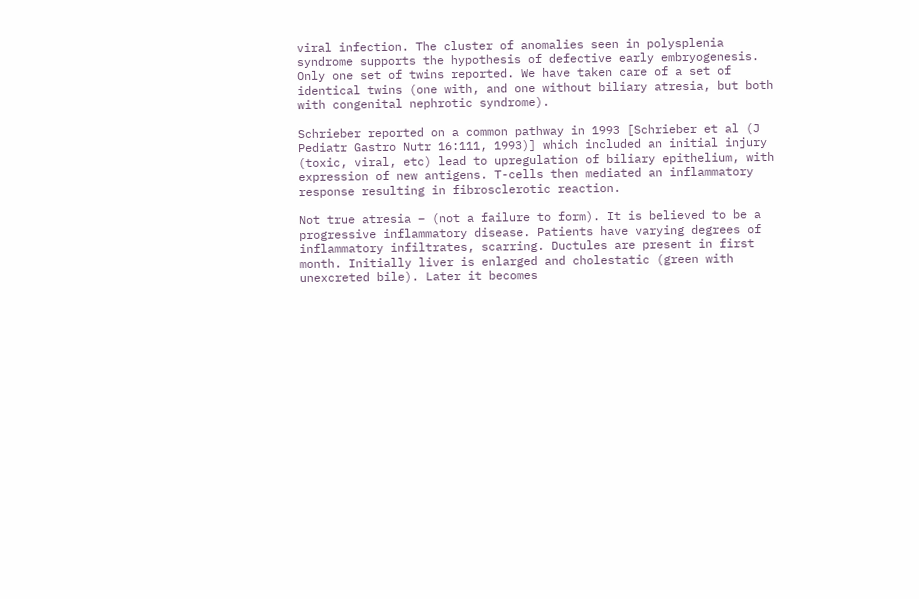viral infection. The cluster of anomalies seen in polysplenia syndrome supports the hypothesis of defective early embryogenesis. Only one set of twins reported. We have taken care of a set of identical twins (one with, and one without biliary atresia, but both with congenital nephrotic syndrome).

Schrieber reported on a common pathway in 1993 [Schrieber et al (J Pediatr Gastro Nutr 16:111, 1993)] which included an initial injury (toxic, viral, etc) lead to upregulation of biliary epithelium, with expression of new antigens. T-cells then mediated an inflammatory response resulting in fibrosclerotic reaction.

Not true atresia – (not a failure to form). It is believed to be a progressive inflammatory disease. Patients have varying degrees of inflammatory infiltrates, scarring. Ductules are present in first month. Initially liver is enlarged and cholestatic (green with unexcreted bile). Later it becomes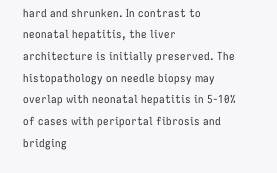hard and shrunken. In contrast to neonatal hepatitis, the liver architecture is initially preserved. The histopathology on needle biopsy may overlap with neonatal hepatitis in 5-10% of cases with periportal fibrosis and bridging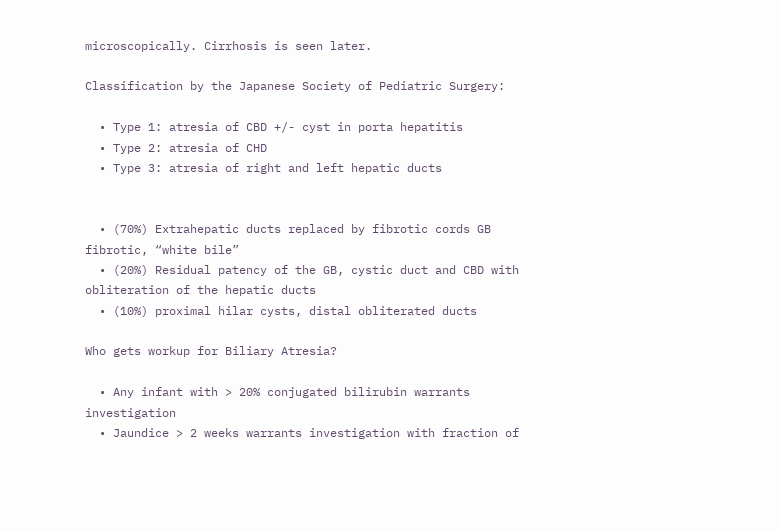microscopically. Cirrhosis is seen later.

Classification by the Japanese Society of Pediatric Surgery:

  • Type 1: atresia of CBD +/- cyst in porta hepatitis
  • Type 2: atresia of CHD
  • Type 3: atresia of right and left hepatic ducts


  • (70%) Extrahepatic ducts replaced by fibrotic cords GB fibrotic, “white bile”
  • (20%) Residual patency of the GB, cystic duct and CBD with obliteration of the hepatic ducts
  • (10%) proximal hilar cysts, distal obliterated ducts

Who gets workup for Biliary Atresia?

  • Any infant with > 20% conjugated bilirubin warrants investigation
  • Jaundice > 2 weeks warrants investigation with fraction of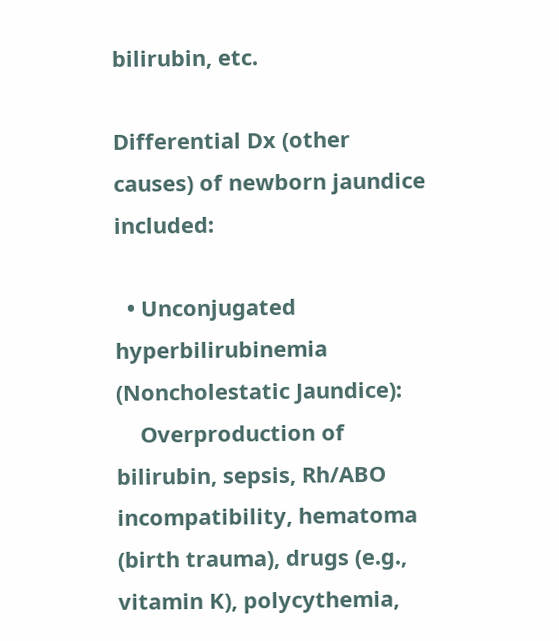bilirubin, etc.

Differential Dx (other causes) of newborn jaundice included:

  • Unconjugated hyperbilirubinemia (Noncholestatic Jaundice):
    Overproduction of bilirubin, sepsis, Rh/ABO incompatibility, hematoma (birth trauma), drugs (e.g., vitamin K), polycythemia,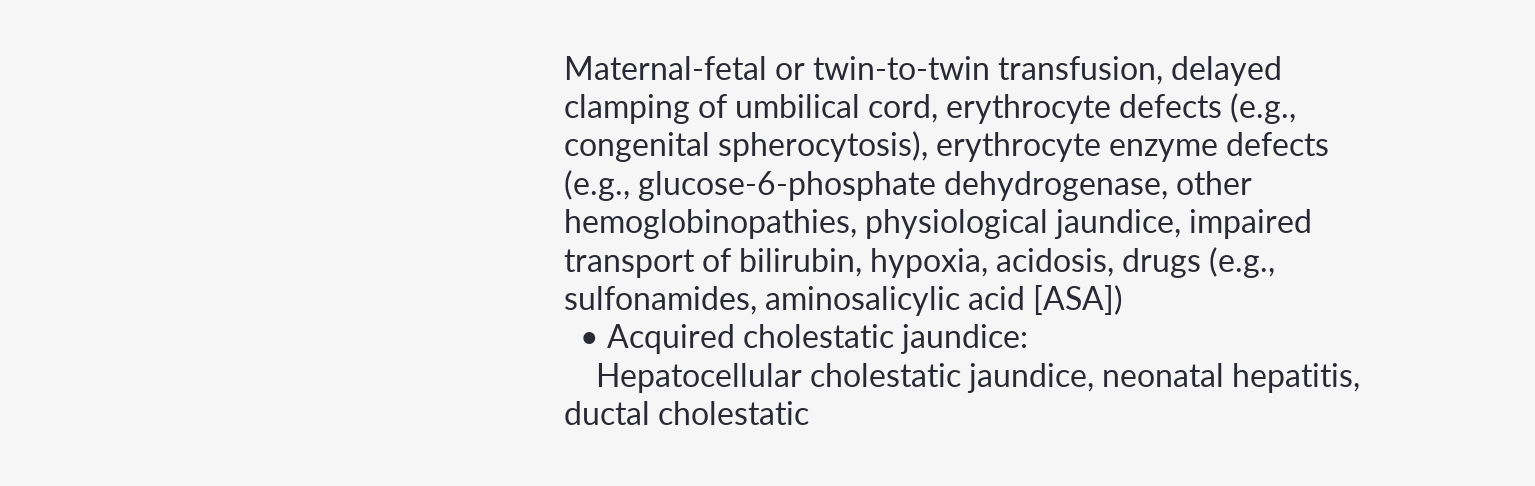Maternal-fetal or twin-to-twin transfusion, delayed clamping of umbilical cord, erythrocyte defects (e.g., congenital spherocytosis), erythrocyte enzyme defects (e.g., glucose-6-phosphate dehydrogenase, other hemoglobinopathies, physiological jaundice, impaired transport of bilirubin, hypoxia, acidosis, drugs (e.g., sulfonamides, aminosalicylic acid [ASA])
  • Acquired cholestatic jaundice:
    Hepatocellular cholestatic jaundice, neonatal hepatitis, ductal cholestatic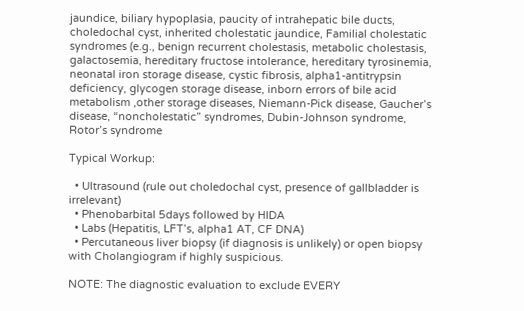jaundice, biliary hypoplasia, paucity of intrahepatic bile ducts, choledochal cyst, inherited cholestatic jaundice, Familial cholestatic syndromes (e.g., benign recurrent cholestasis, metabolic cholestasis, galactosemia, hereditary fructose intolerance, hereditary tyrosinemia, neonatal iron storage disease, cystic fibrosis, alpha1-antitrypsin deficiency, glycogen storage disease, inborn errors of bile acid metabolism ,other storage diseases, Niemann-Pick disease, Gaucher’s disease, “noncholestatic” syndromes, Dubin-Johnson syndrome, Rotor’s syndrome

Typical Workup:

  • Ultrasound (rule out choledochal cyst, presence of gallbladder is irrelevant)
  • Phenobarbital 5days followed by HIDA
  • Labs (Hepatitis, LFT’s, alpha1 AT, CF DNA)
  • Percutaneous liver biopsy (if diagnosis is unlikely) or open biopsy with Cholangiogram if highly suspicious.

NOTE: The diagnostic evaluation to exclude EVERY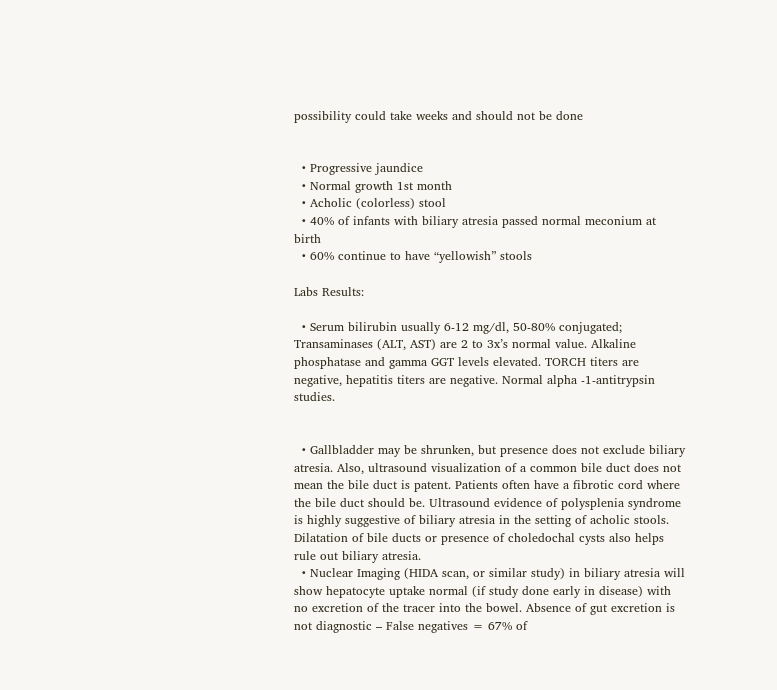possibility could take weeks and should not be done


  • Progressive jaundice
  • Normal growth 1st month
  • Acholic (colorless) stool
  • 40% of infants with biliary atresia passed normal meconium at birth
  • 60% continue to have “yellowish” stools

Labs Results:

  • Serum bilirubin usually 6-12 mg/dl, 50-80% conjugated; Transaminases (ALT, AST) are 2 to 3x’s normal value. Alkaline phosphatase and gamma GGT levels elevated. TORCH titers are negative, hepatitis titers are negative. Normal alpha -1-antitrypsin studies.


  • Gallbladder may be shrunken, but presence does not exclude biliary atresia. Also, ultrasound visualization of a common bile duct does not mean the bile duct is patent. Patients often have a fibrotic cord where the bile duct should be. Ultrasound evidence of polysplenia syndrome is highly suggestive of biliary atresia in the setting of acholic stools. Dilatation of bile ducts or presence of choledochal cysts also helps rule out biliary atresia.
  • Nuclear Imaging (HIDA scan, or similar study) in biliary atresia will show hepatocyte uptake normal (if study done early in disease) with no excretion of the tracer into the bowel. Absence of gut excretion is not diagnostic – False negatives = 67% of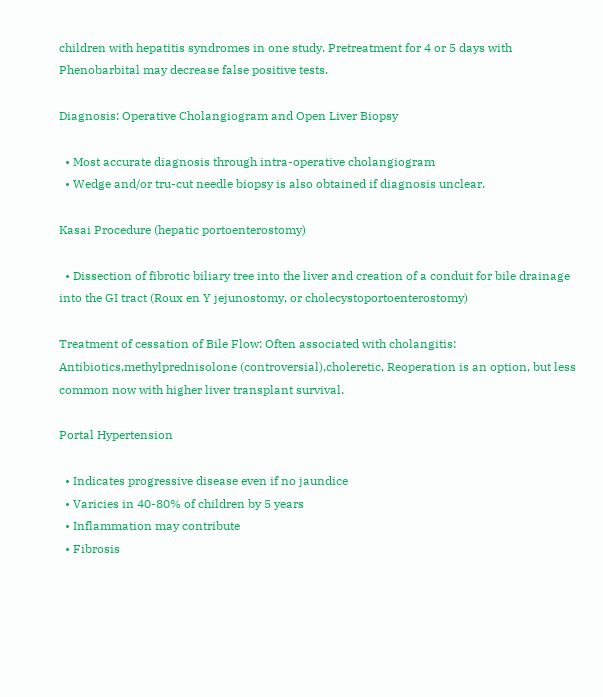children with hepatitis syndromes in one study. Pretreatment for 4 or 5 days with Phenobarbital may decrease false positive tests.

Diagnosis: Operative Cholangiogram and Open Liver Biopsy

  • Most accurate diagnosis through intra-operative cholangiogram
  • Wedge and/or tru-cut needle biopsy is also obtained if diagnosis unclear.

Kasai Procedure (hepatic portoenterostomy)

  • Dissection of fibrotic biliary tree into the liver and creation of a conduit for bile drainage into the GI tract (Roux en Y jejunostomy, or cholecystoportoenterostomy)

Treatment of cessation of Bile Flow: Often associated with cholangitis: Antibiotics,methylprednisolone (controversial),choleretic, Reoperation is an option, but less common now with higher liver transplant survival.

Portal Hypertension

  • Indicates progressive disease even if no jaundice
  • Varicies in 40-80% of children by 5 years
  • Inflammation may contribute
  • Fibrosis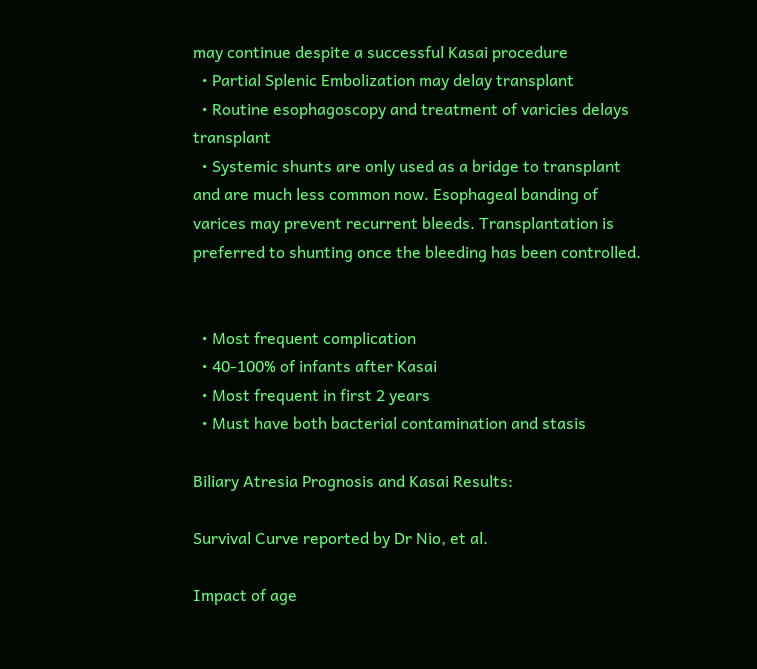may continue despite a successful Kasai procedure
  • Partial Splenic Embolization may delay transplant
  • Routine esophagoscopy and treatment of varicies delays transplant
  • Systemic shunts are only used as a bridge to transplant and are much less common now. Esophageal banding of varices may prevent recurrent bleeds. Transplantation is preferred to shunting once the bleeding has been controlled.


  • Most frequent complication
  • 40-100% of infants after Kasai
  • Most frequent in first 2 years
  • Must have both bacterial contamination and stasis

Biliary Atresia Prognosis and Kasai Results:

Survival Curve reported by Dr Nio, et al.

Impact of age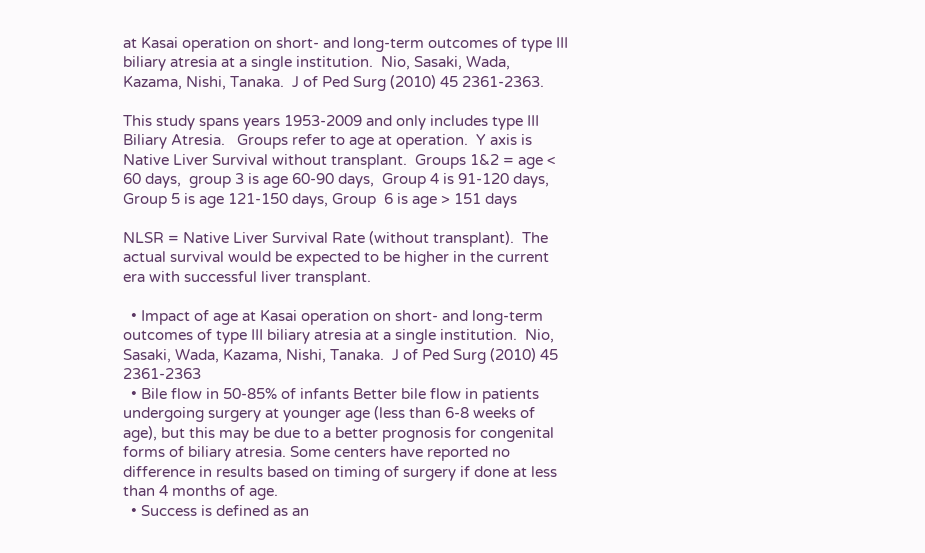at Kasai operation on short- and long-term outcomes of type III biliary atresia at a single institution.  Nio, Sasaki, Wada, Kazama, Nishi, Tanaka.  J of Ped Surg (2010) 45 2361-2363.

This study spans years 1953-2009 and only includes type III Biliary Atresia.   Groups refer to age at operation.  Y axis is Native Liver Survival without transplant.  Groups 1&2 = age < 60 days,  group 3 is age 60-90 days,  Group 4 is 91-120 days, Group 5 is age 121-150 days, Group  6 is age > 151 days

NLSR = Native Liver Survival Rate (without transplant).  The actual survival would be expected to be higher in the current era with successful liver transplant.

  • Impact of age at Kasai operation on short- and long-term outcomes of type III biliary atresia at a single institution.  Nio, Sasaki, Wada, Kazama, Nishi, Tanaka.  J of Ped Surg (2010) 45 2361-2363
  • Bile flow in 50-85% of infants Better bile flow in patients undergoing surgery at younger age (less than 6-8 weeks of age), but this may be due to a better prognosis for congenital forms of biliary atresia. Some centers have reported no difference in results based on timing of surgery if done at less than 4 months of age.
  • Success is defined as an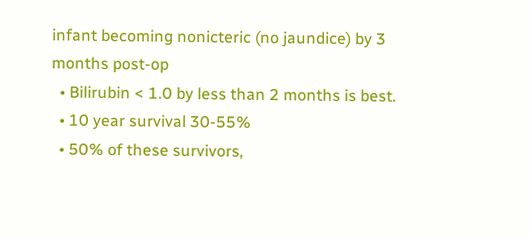infant becoming nonicteric (no jaundice) by 3 months post-op
  • Bilirubin < 1.0 by less than 2 months is best.
  • 10 year survival 30-55%
  • 50% of these survivors,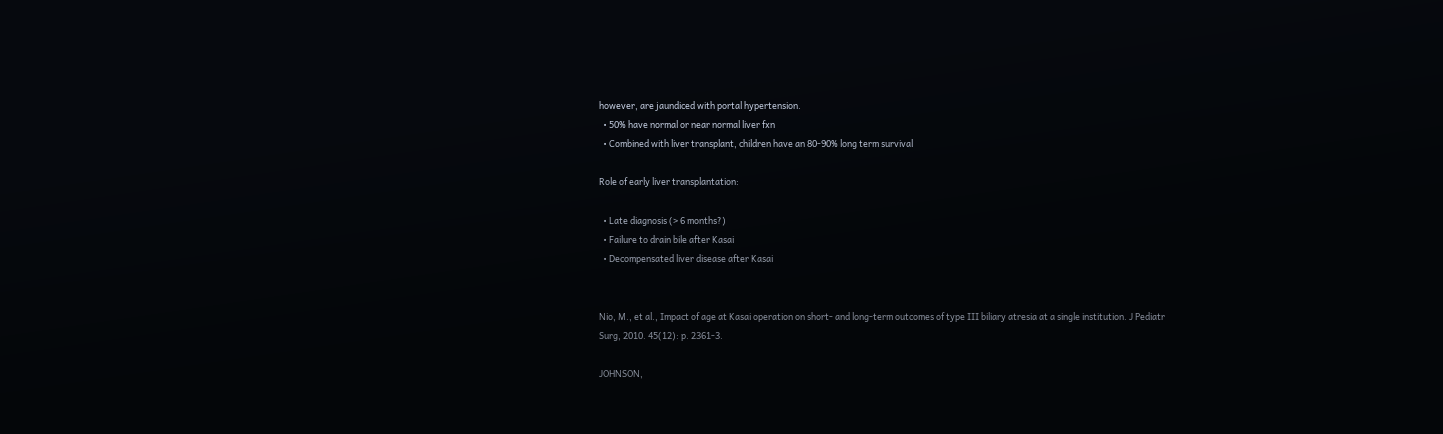however, are jaundiced with portal hypertension.
  • 50% have normal or near normal liver fxn
  • Combined with liver transplant, children have an 80-90% long term survival

Role of early liver transplantation:

  • Late diagnosis (> 6 months?)
  • Failure to drain bile after Kasai
  • Decompensated liver disease after Kasai


Nio, M., et al., Impact of age at Kasai operation on short- and long-term outcomes of type III biliary atresia at a single institution. J Pediatr Surg, 2010. 45(12): p. 2361-3.

JOHNSON,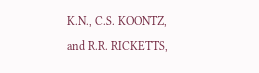K.N., C.S. KOONTZ, and R.R. RICKETTS,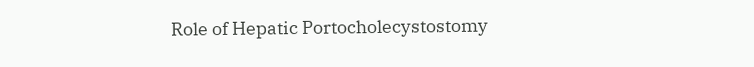Role of Hepatic Portocholecystostomy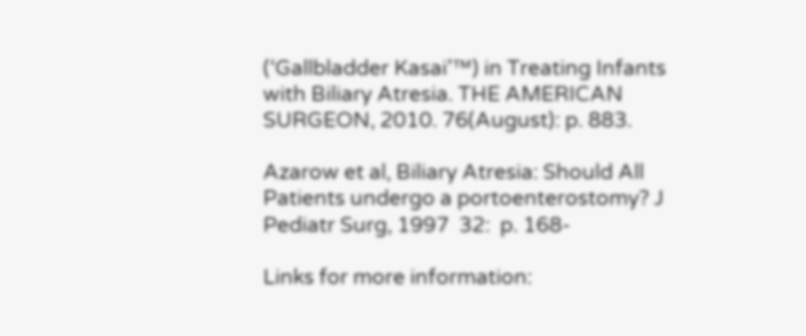(‘Gallbladder Kasai’™) in Treating Infants with Biliary Atresia. THE AMERICAN SURGEON, 2010. 76(August): p. 883.

Azarow et al, Biliary Atresia: Should All Patients undergo a portoenterostomy? J Pediatr Surg, 1997  32:  p. 168-

Links for more information: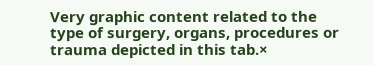Very graphic content related to the type of surgery, organs, procedures or trauma depicted in this tab.×